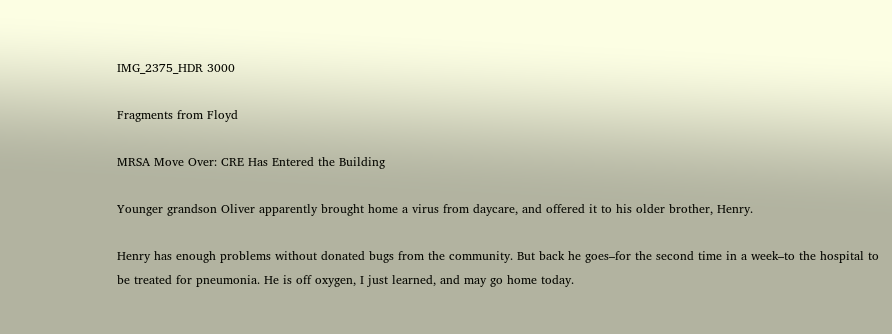IMG_2375_HDR 3000

Fragments from Floyd

MRSA Move Over: CRE Has Entered the Building

Younger grandson Oliver apparently brought home a virus from daycare, and offered it to his older brother, Henry.

Henry has enough problems without donated bugs from the community. But back he goes–for the second time in a week–to the hospital to be treated for pneumonia. He is off oxygen, I just learned, and may go home today.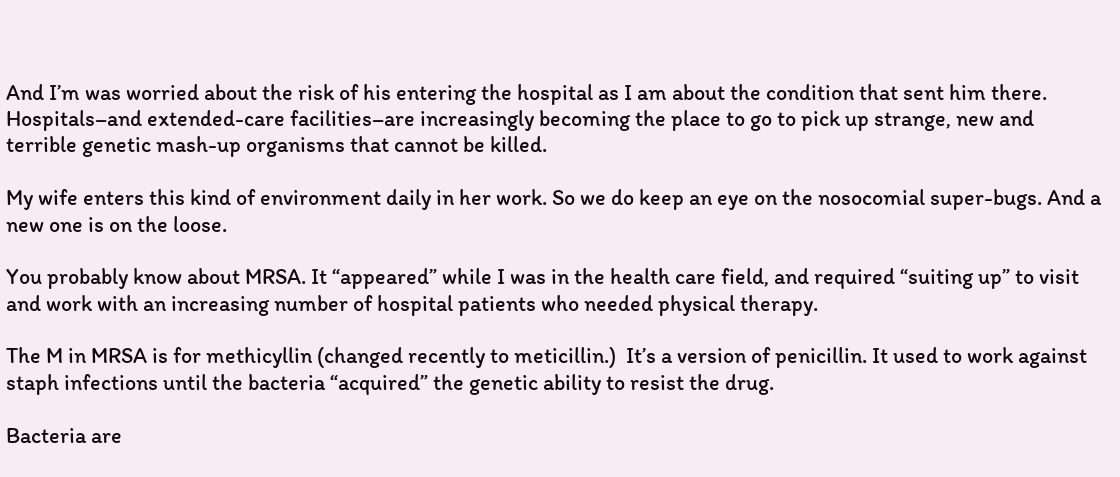And I’m was worried about the risk of his entering the hospital as I am about the condition that sent him there. Hospitals–and extended-care facilities–are increasingly becoming the place to go to pick up strange, new and terrible genetic mash-up organisms that cannot be killed.

My wife enters this kind of environment daily in her work. So we do keep an eye on the nosocomial super-bugs. And a new one is on the loose.

You probably know about MRSA. It “appeared” while I was in the health care field, and required “suiting up” to visit and work with an increasing number of hospital patients who needed physical therapy.

The M in MRSA is for methicyllin (changed recently to meticillin.)  It’s a version of penicillin. It used to work against staph infections until the bacteria “acquired” the genetic ability to resist the drug.

Bacteria are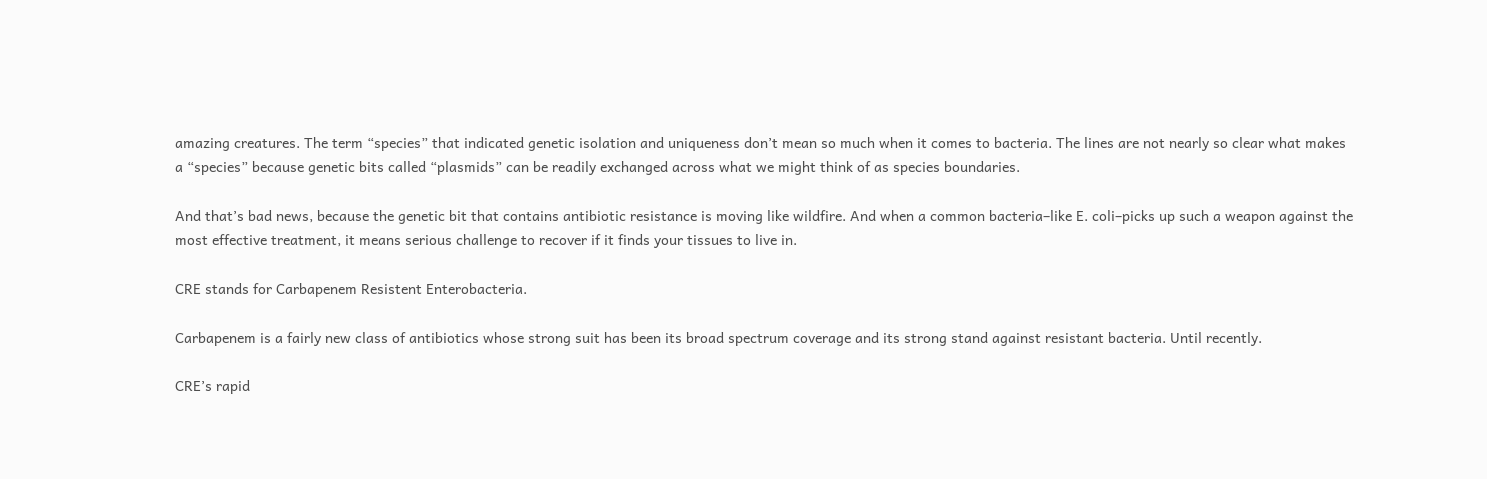amazing creatures. The term “species” that indicated genetic isolation and uniqueness don’t mean so much when it comes to bacteria. The lines are not nearly so clear what makes a “species” because genetic bits called “plasmids” can be readily exchanged across what we might think of as species boundaries.

And that’s bad news, because the genetic bit that contains antibiotic resistance is moving like wildfire. And when a common bacteria–like E. coli–picks up such a weapon against the most effective treatment, it means serious challenge to recover if it finds your tissues to live in.

CRE stands for Carbapenem Resistent Enterobacteria.

Carbapenem is a fairly new class of antibiotics whose strong suit has been its broad spectrum coverage and its strong stand against resistant bacteria. Until recently.

CRE’s rapid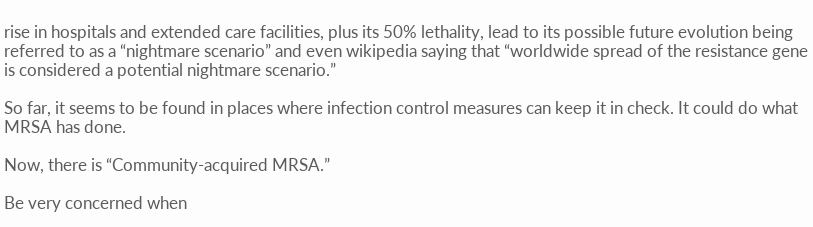rise in hospitals and extended care facilities, plus its 50% lethality, lead to its possible future evolution being referred to as a “nightmare scenario” and even wikipedia saying that “worldwide spread of the resistance gene is considered a potential nightmare scenario.”

So far, it seems to be found in places where infection control measures can keep it in check. It could do what MRSA has done.

Now, there is “Community-acquired MRSA.”

Be very concerned when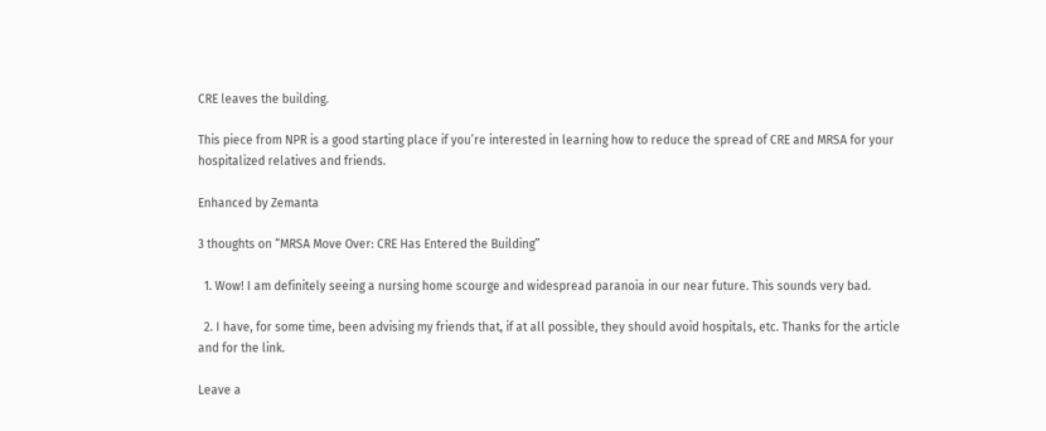CRE leaves the building.

This piece from NPR is a good starting place if you’re interested in learning how to reduce the spread of CRE and MRSA for your hospitalized relatives and friends.

Enhanced by Zemanta

3 thoughts on “MRSA Move Over: CRE Has Entered the Building”

  1. Wow! I am definitely seeing a nursing home scourge and widespread paranoia in our near future. This sounds very bad.

  2. I have, for some time, been advising my friends that, if at all possible, they should avoid hospitals, etc. Thanks for the article and for the link.

Leave a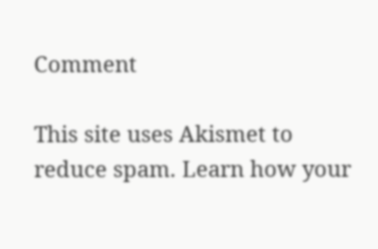Comment

This site uses Akismet to reduce spam. Learn how your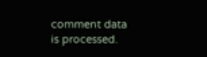comment data is processed.